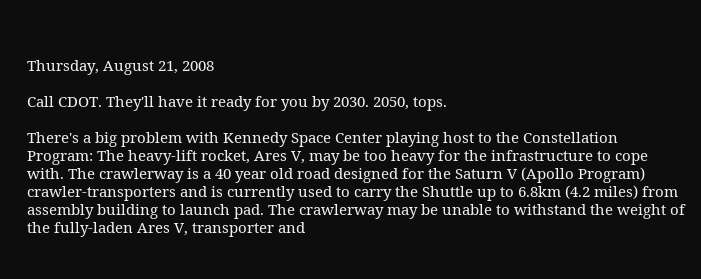Thursday, August 21, 2008

Call CDOT. They'll have it ready for you by 2030. 2050, tops.

There's a big problem with Kennedy Space Center playing host to the Constellation Program: The heavy-lift rocket, Ares V, may be too heavy for the infrastructure to cope with. The crawlerway is a 40 year old road designed for the Saturn V (Apollo Program) crawler-transporters and is currently used to carry the Shuttle up to 6.8km (4.2 miles) from assembly building to launch pad. The crawlerway may be unable to withstand the weight of the fully-laden Ares V, transporter and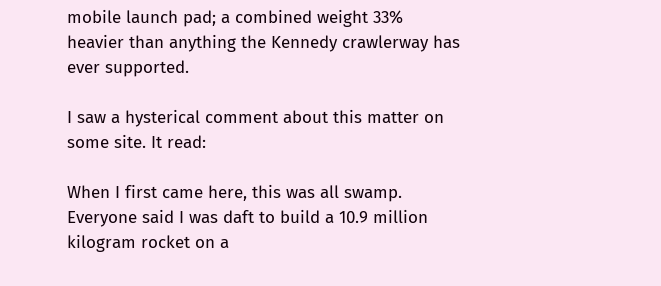mobile launch pad; a combined weight 33% heavier than anything the Kennedy crawlerway has ever supported.

I saw a hysterical comment about this matter on some site. It read:

When I first came here, this was all swamp. Everyone said I was daft to build a 10.9 million kilogram rocket on a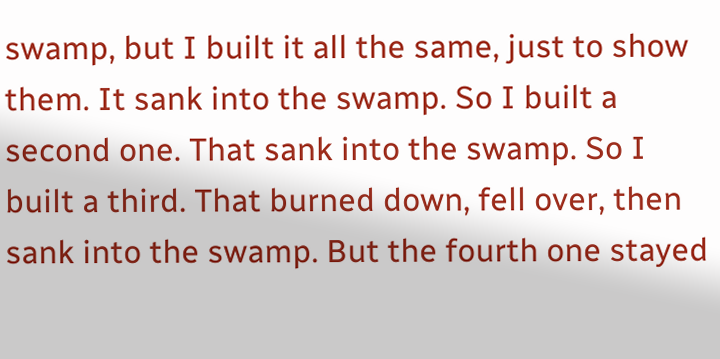swamp, but I built it all the same, just to show them. It sank into the swamp. So I built a second one. That sank into the swamp. So I built a third. That burned down, fell over, then sank into the swamp. But the fourth one stayed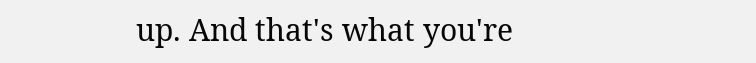up. And that's what you're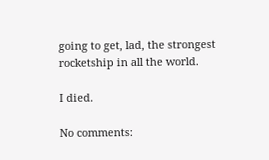going to get, lad, the strongest rocketship in all the world.

I died.

No comments: